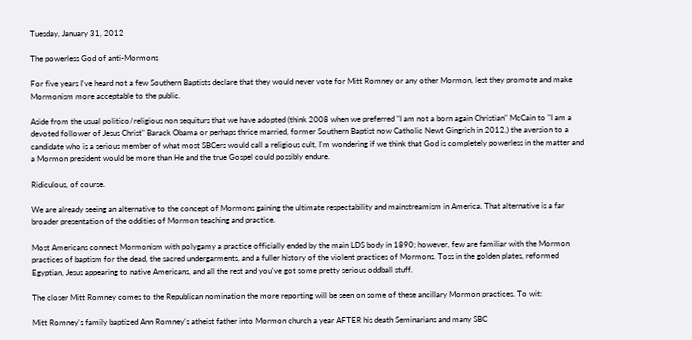Tuesday, January 31, 2012

The powerless God of anti-Mormons

For five years I've heard not a few Southern Baptists declare that they would never vote for Mitt Romney or any other Mormon, lest they promote and make Mormonism more acceptable to the public.

Aside from the usual politico/religious non sequiturs that we have adopted (think 2008 when we preferred "I am not a born again Christian" McCain to "I am a devoted follower of Jesus Christ" Barack Obama or perhaps thrice married, former Southern Baptist now Catholic Newt Gingrich in 2012,) the aversion to a candidate who is a serious member of what most SBCers would call a religious cult, I'm wondering if we think that God is completely powerless in the matter and a Mormon president would be more than He and the true Gospel could possibly endure.

Ridiculous, of course.

We are already seeing an alternative to the concept of Mormons gaining the ultimate respectability and mainstreamism in America. That alternative is a far broader presentation of the oddities of Mormon teaching and practice.

Most Americans connect Mormonism with polygamy a practice officially ended by the main LDS body in 1890; however, few are familiar with the Mormon practices of baptism for the dead, the sacred undergarments, and a fuller history of the violent practices of Mormons. Toss in the golden plates, reformed Egyptian, Jesus appearing to native Americans, and all the rest and you've got some pretty serious oddball stuff.

The closer Mitt Romney comes to the Republican nomination the more reporting will be seen on some of these ancillary Mormon practices. To wit:

Mitt Romney's family baptized Ann Romney's atheist father into Mormon church a year AFTER his death Seminarians and many SBC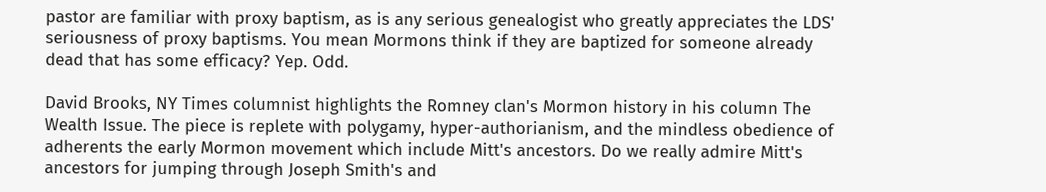pastor are familiar with proxy baptism, as is any serious genealogist who greatly appreciates the LDS' seriousness of proxy baptisms. You mean Mormons think if they are baptized for someone already dead that has some efficacy? Yep. Odd.

David Brooks, NY Times columnist highlights the Romney clan's Mormon history in his column The Wealth Issue. The piece is replete with polygamy, hyper-authorianism, and the mindless obedience of adherents the early Mormon movement which include Mitt's ancestors. Do we really admire Mitt's ancestors for jumping through Joseph Smith's and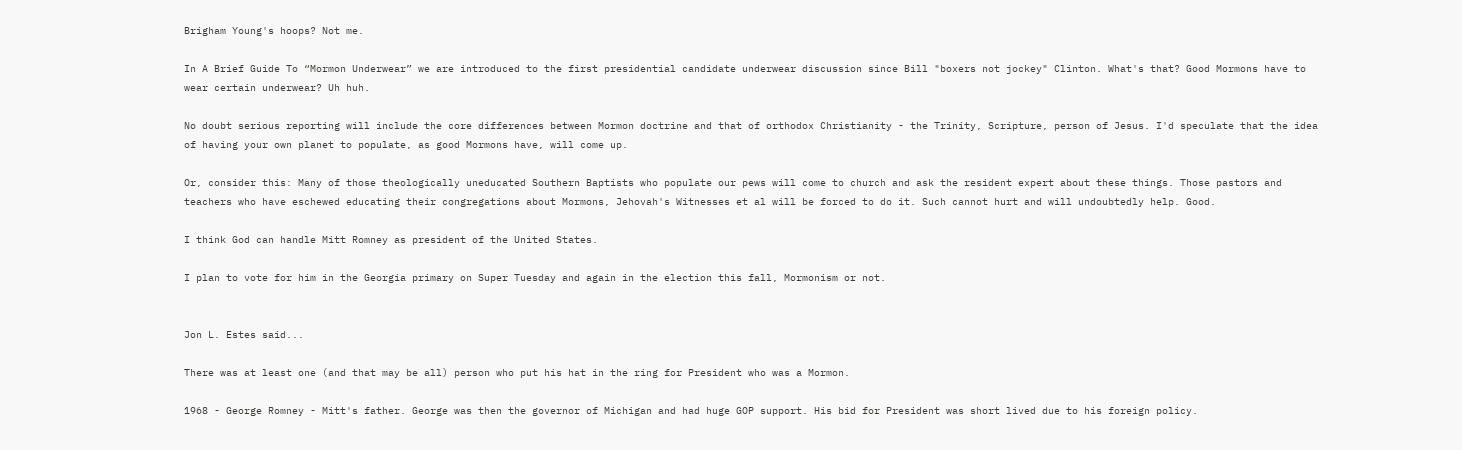Brigham Young's hoops? Not me.

In A Brief Guide To “Mormon Underwear” we are introduced to the first presidential candidate underwear discussion since Bill "boxers not jockey" Clinton. What's that? Good Mormons have to wear certain underwear? Uh huh.

No doubt serious reporting will include the core differences between Mormon doctrine and that of orthodox Christianity - the Trinity, Scripture, person of Jesus. I'd speculate that the idea of having your own planet to populate, as good Mormons have, will come up.

Or, consider this: Many of those theologically uneducated Southern Baptists who populate our pews will come to church and ask the resident expert about these things. Those pastors and teachers who have eschewed educating their congregations about Mormons, Jehovah's Witnesses et al will be forced to do it. Such cannot hurt and will undoubtedly help. Good.

I think God can handle Mitt Romney as president of the United States.

I plan to vote for him in the Georgia primary on Super Tuesday and again in the election this fall, Mormonism or not.


Jon L. Estes said...

There was at least one (and that may be all) person who put his hat in the ring for President who was a Mormon.

1968 - George Romney - Mitt's father. George was then the governor of Michigan and had huge GOP support. His bid for President was short lived due to his foreign policy.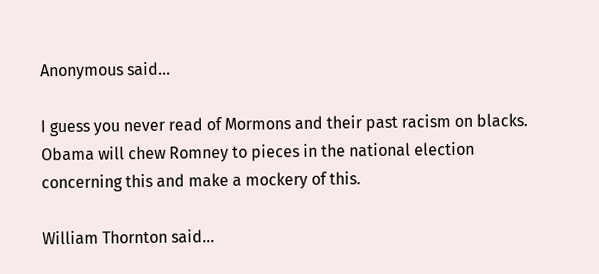Anonymous said...

I guess you never read of Mormons and their past racism on blacks. Obama will chew Romney to pieces in the national election concerning this and make a mockery of this.

William Thornton said...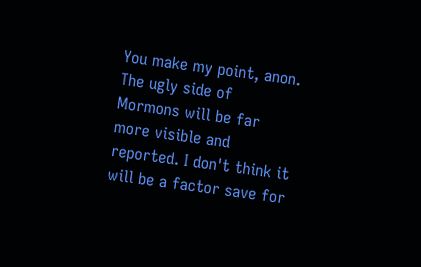You make my point, anon. The ugly side of Mormons will be far more visible and reported. I don't think it will be a factor save for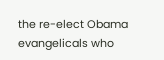the re-elect Obama evangelicals who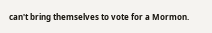can't bring themselves to vote for a Mormon.